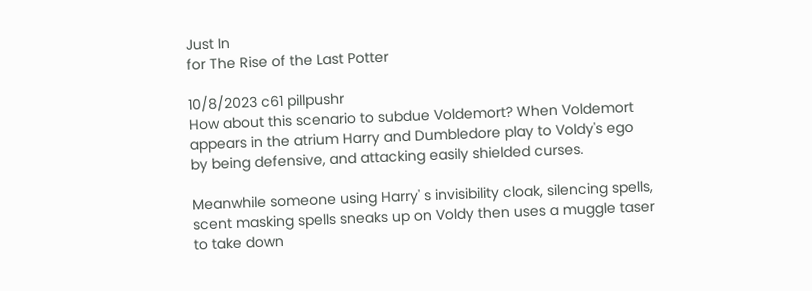Just In
for The Rise of the Last Potter

10/8/2023 c61 pillpushr
How about this scenario to subdue Voldemort? When Voldemort appears in the atrium Harry and Dumbledore play to Voldy's ego by being defensive, and attacking easily shielded curses.

Meanwhile someone using Harry' s invisibility cloak, silencing spells, scent masking spells sneaks up on Voldy then uses a muggle taser to take down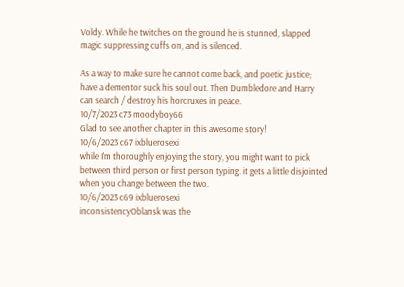Voldy. While he twitches on the ground he is stunned, slapped magic suppressing cuffs on, and is silenced.

As a way to make sure he cannot come back, and poetic justice; have a dementor suck his soul out. Then Dumbledore and Harry can search / destroy his horcruxes in peace.
10/7/2023 c73 moodyboy66
Glad to see another chapter in this awesome story!
10/6/2023 c67 ixbluerosexi
while I'm thoroughly enjoying the story, you might want to pick between third person or first person typing. it gets a little disjointed when you change between the two.
10/6/2023 c69 ixbluerosexi
inconsistencyOblansk was the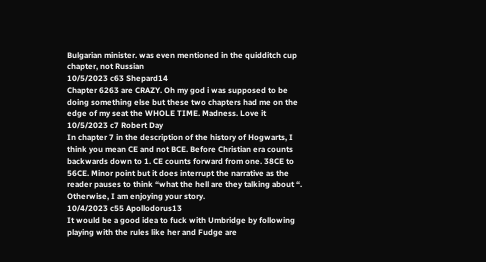Bulgarian minister. was even mentioned in the quidditch cup chapter, not Russian
10/5/2023 c63 Shepard14
Chapter 6263 are CRAZY. Oh my god i was supposed to be doing something else but these two chapters had me on the edge of my seat the WHOLE TIME. Madness. Love it
10/5/2023 c7 Robert Day
In chapter 7 in the description of the history of Hogwarts, I think you mean CE and not BCE. Before Christian era counts backwards down to 1. CE counts forward from one. 38CE to 56CE. Minor point but it does interrupt the narrative as the reader pauses to think “what the hell are they talking about “. Otherwise, I am enjoying your story.
10/4/2023 c55 Apollodorus13
It would be a good idea to fuck with Umbridge by following playing with the rules like her and Fudge are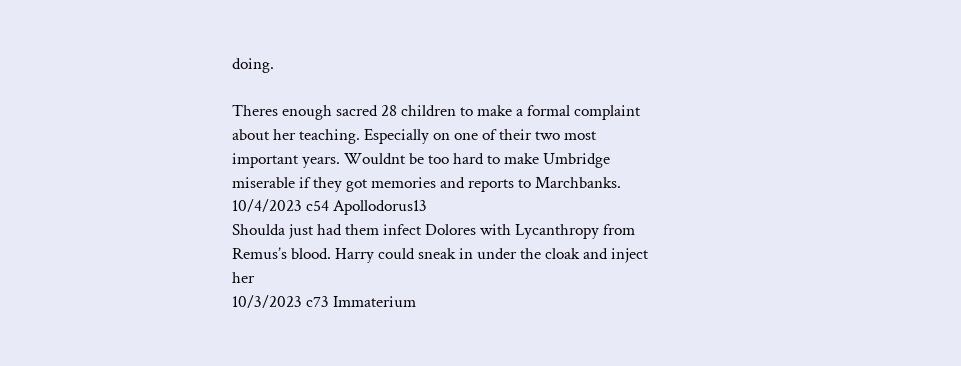doing.

Theres enough sacred 28 children to make a formal complaint about her teaching. Especially on one of their two most important years. Wouldnt be too hard to make Umbridge miserable if they got memories and reports to Marchbanks.
10/4/2023 c54 Apollodorus13
Shoulda just had them infect Dolores with Lycanthropy from Remus’s blood. Harry could sneak in under the cloak and inject her
10/3/2023 c73 Immaterium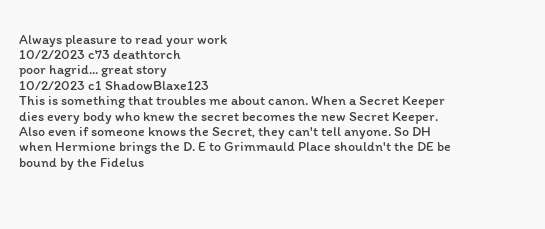Always pleasure to read your work
10/2/2023 c73 deathtorch
poor hagrid... great story
10/2/2023 c1 ShadowBlaxe123
This is something that troubles me about canon. When a Secret Keeper dies every body who knew the secret becomes the new Secret Keeper. Also even if someone knows the Secret, they can't tell anyone. So DH when Hermione brings the D. E to Grimmauld Place shouldn't the DE be bound by the Fidelus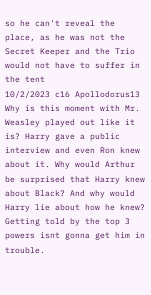so he can't reveal the place, as he was not the Secret Keeper and the Trio would not have to suffer in the tent
10/2/2023 c16 Apollodorus13
Why is this moment with Mr. Weasley played out like it is? Harry gave a public interview and even Ron knew about it. Why would Arthur be surprised that Harry knew about Black? And why would Harry lie about how he knew? Getting told by the top 3 powers isnt gonna get him in trouble.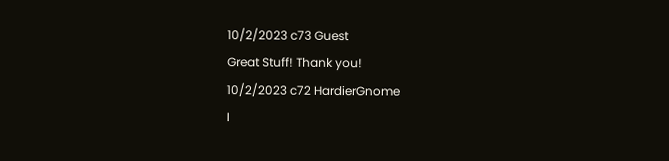10/2/2023 c73 Guest
Great Stuff! Thank you!
10/2/2023 c72 HardierGnome
I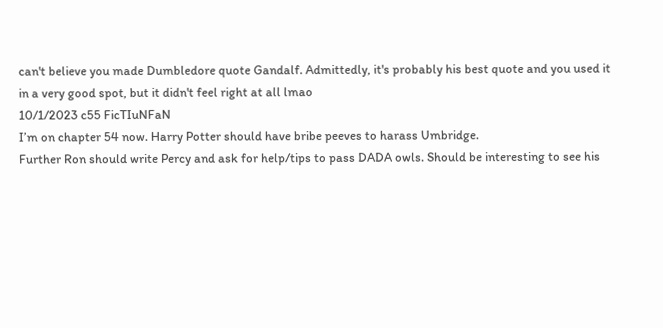can't believe you made Dumbledore quote Gandalf. Admittedly, it's probably his best quote and you used it in a very good spot, but it didn't feel right at all lmao
10/1/2023 c55 FicTIuNFaN
I’m on chapter 54 now. Harry Potter should have bribe peeves to harass Umbridge.
Further Ron should write Percy and ask for help/tips to pass DADA owls. Should be interesting to see his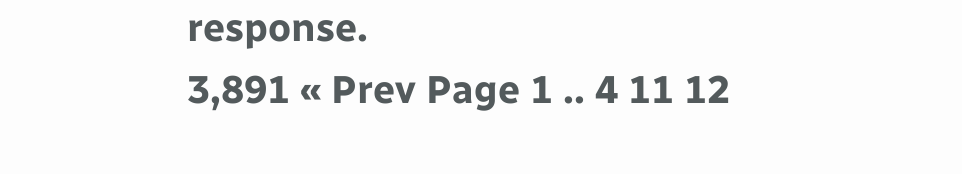response.
3,891 « Prev Page 1 .. 4 11 12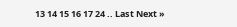13 14 15 16 17 24 .. Last Next »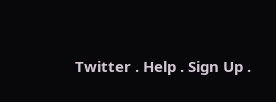Twitter . Help . Sign Up .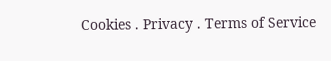Cookies . Privacy . Terms of Service